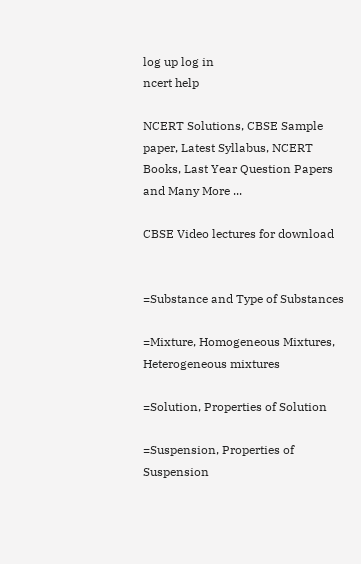log up log in
ncert help

NCERT Solutions, CBSE Sample paper, Latest Syllabus, NCERT Books, Last Year Question Papers and Many More ...

CBSE Video lectures for download


=Substance and Type of Substances

=Mixture, Homogeneous Mixtures, Heterogeneous mixtures

=Solution, Properties of Solution

=Suspension, Properties of Suspension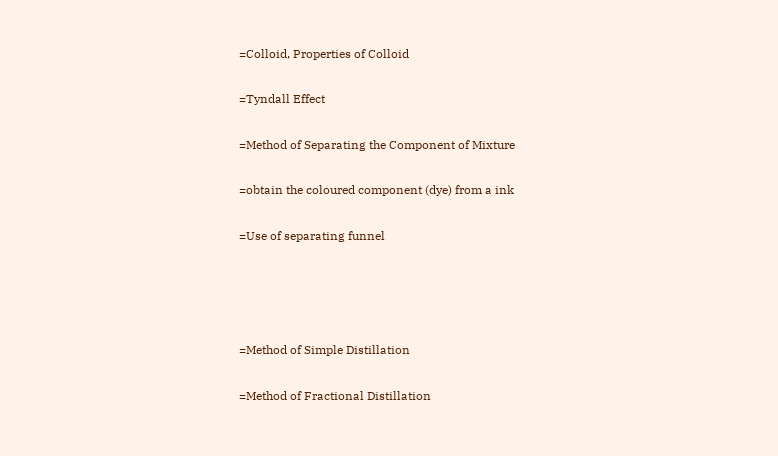=Colloid, Properties of Colloid

=Tyndall Effect

=Method of Separating the Component of Mixture

=obtain the coloured component (dye) from a ink

=Use of separating funnel




=Method of Simple Distillation

=Method of Fractional Distillation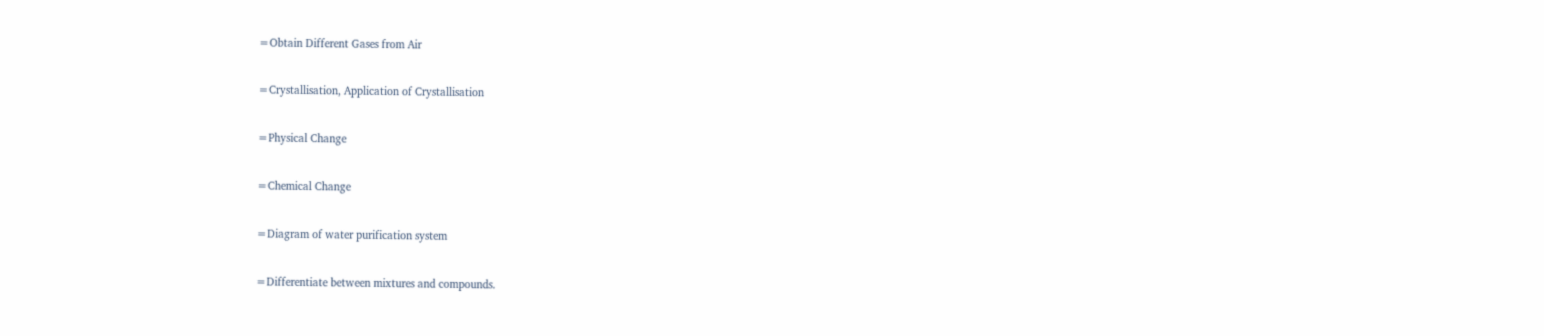=Obtain Different Gases from Air

=Crystallisation, Application of Crystallisation

=Physical Change

=Chemical Change

=Diagram of water purification system

=Differentiate between mixtures and compounds.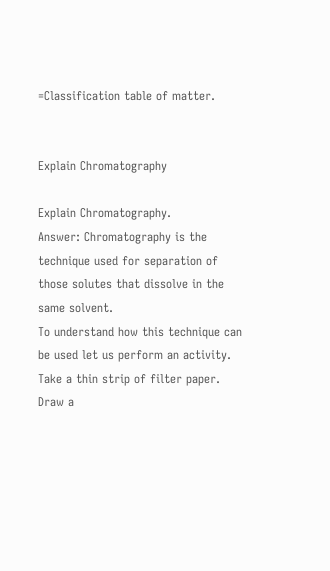=Classification table of matter.


Explain Chromatography

Explain Chromatography.
Answer: Chromatography is the technique used for separation of those solutes that dissolve in the same solvent.
To understand how this technique can be used let us perform an activity.
Take a thin strip of filter paper. Draw a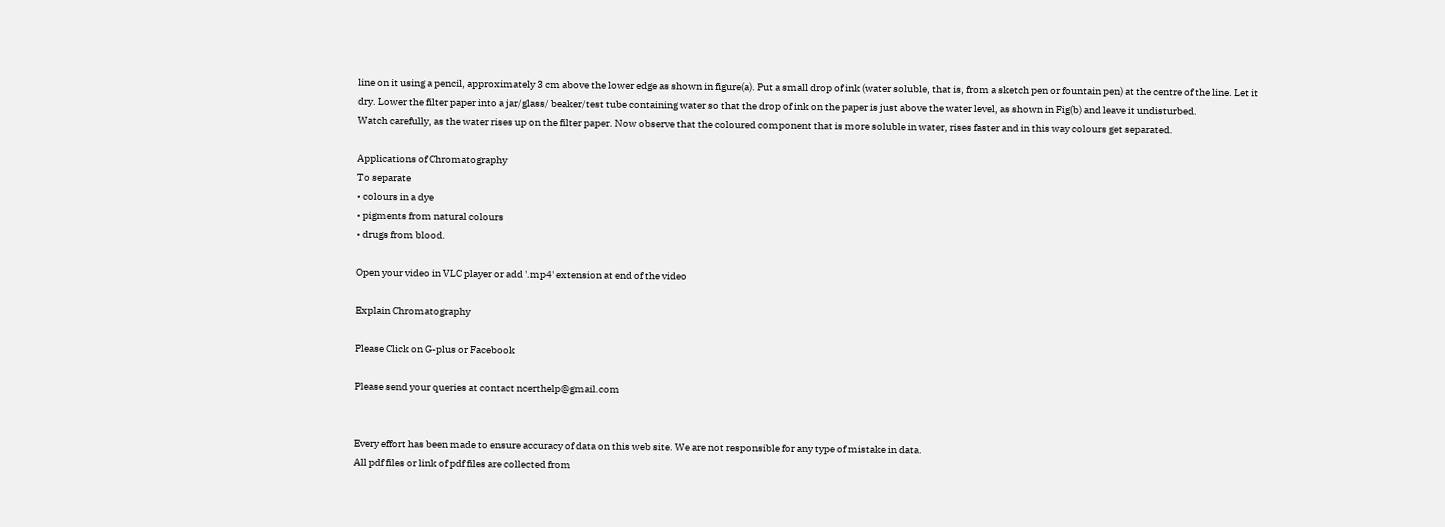line on it using a pencil, approximately 3 cm above the lower edge as shown in figure(a). Put a small drop of ink (water soluble, that is, from a sketch pen or fountain pen) at the centre of the line. Let it dry. Lower the filter paper into a jar/glass/ beaker/test tube containing water so that the drop of ink on the paper is just above the water level, as shown in Fig(b) and leave it undisturbed.
Watch carefully, as the water rises up on the filter paper. Now observe that the coloured component that is more soluble in water, rises faster and in this way colours get separated.

Applications of Chromatography
To separate
• colours in a dye
• pigments from natural colours
• drugs from blood.

Open your video in VLC player or add '.mp4' extension at end of the video

Explain Chromatography

Please Click on G-plus or Facebook

Please send your queries at contact ncerthelp@gmail.com


Every effort has been made to ensure accuracy of data on this web site. We are not responsible for any type of mistake in data.
All pdf files or link of pdf files are collected from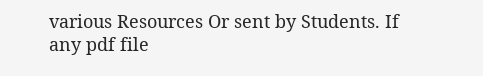various Resources Or sent by Students. If any pdf file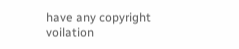have any copyright voilation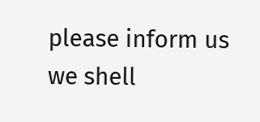please inform us we shell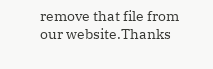remove that file from our website.Thanks